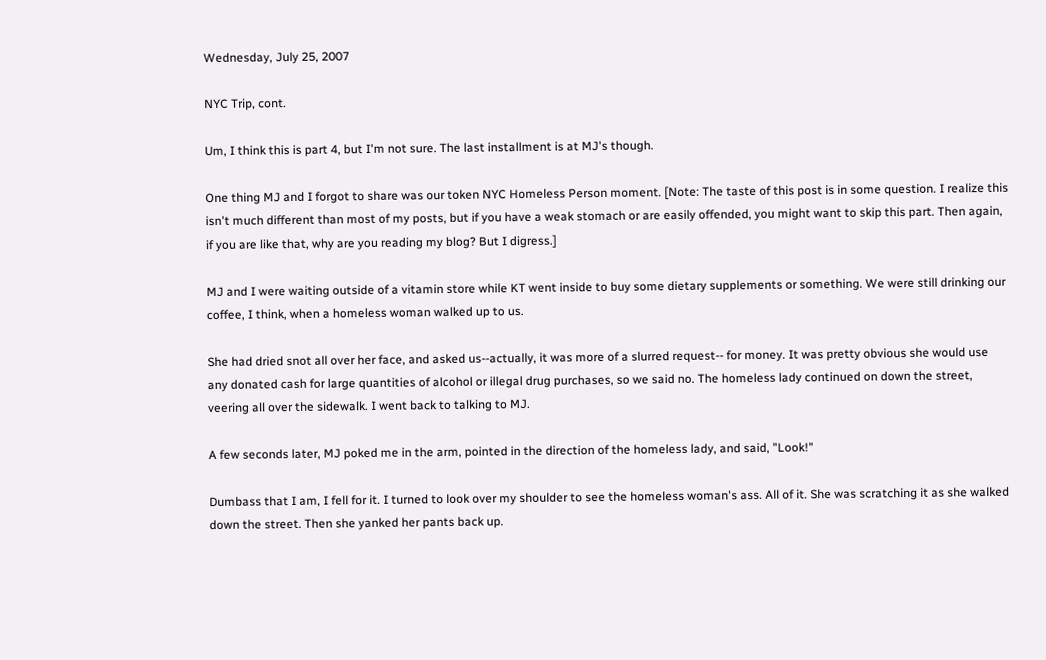Wednesday, July 25, 2007

NYC Trip, cont.

Um, I think this is part 4, but I'm not sure. The last installment is at MJ's though.

One thing MJ and I forgot to share was our token NYC Homeless Person moment. [Note: The taste of this post is in some question. I realize this isn't much different than most of my posts, but if you have a weak stomach or are easily offended, you might want to skip this part. Then again, if you are like that, why are you reading my blog? But I digress.]

MJ and I were waiting outside of a vitamin store while KT went inside to buy some dietary supplements or something. We were still drinking our coffee, I think, when a homeless woman walked up to us.

She had dried snot all over her face, and asked us--actually, it was more of a slurred request-- for money. It was pretty obvious she would use any donated cash for large quantities of alcohol or illegal drug purchases, so we said no. The homeless lady continued on down the street, veering all over the sidewalk. I went back to talking to MJ.

A few seconds later, MJ poked me in the arm, pointed in the direction of the homeless lady, and said, "Look!"

Dumbass that I am, I fell for it. I turned to look over my shoulder to see the homeless woman's ass. All of it. She was scratching it as she walked down the street. Then she yanked her pants back up.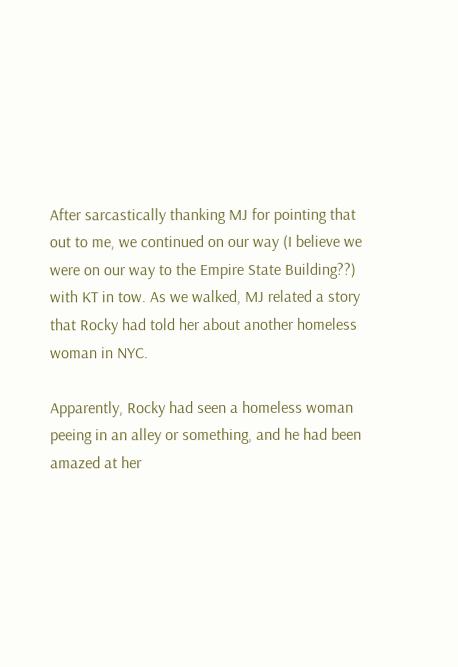After sarcastically thanking MJ for pointing that out to me, we continued on our way (I believe we were on our way to the Empire State Building??) with KT in tow. As we walked, MJ related a story that Rocky had told her about another homeless woman in NYC.

Apparently, Rocky had seen a homeless woman peeing in an alley or something, and he had been amazed at her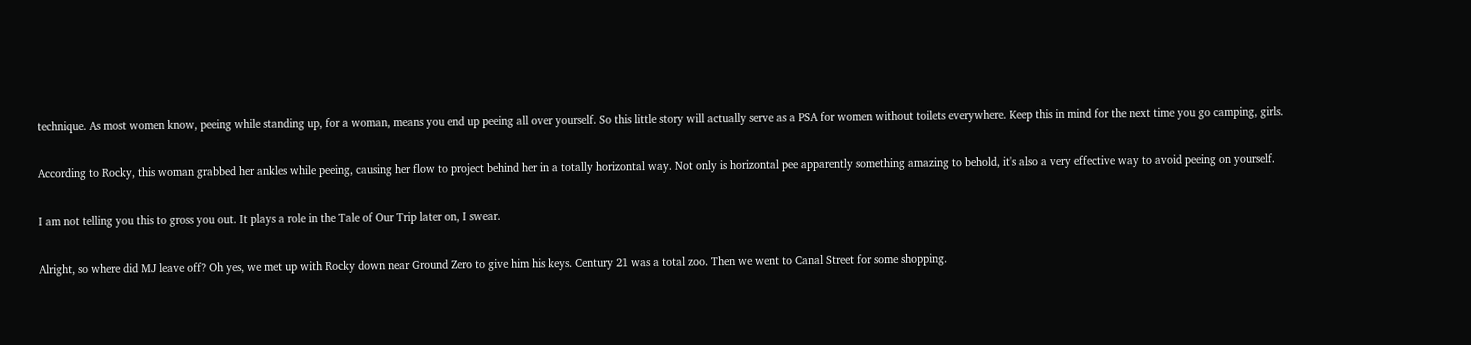technique. As most women know, peeing while standing up, for a woman, means you end up peeing all over yourself. So this little story will actually serve as a PSA for women without toilets everywhere. Keep this in mind for the next time you go camping, girls.

According to Rocky, this woman grabbed her ankles while peeing, causing her flow to project behind her in a totally horizontal way. Not only is horizontal pee apparently something amazing to behold, it's also a very effective way to avoid peeing on yourself.

I am not telling you this to gross you out. It plays a role in the Tale of Our Trip later on, I swear.

Alright, so where did MJ leave off? Oh yes, we met up with Rocky down near Ground Zero to give him his keys. Century 21 was a total zoo. Then we went to Canal Street for some shopping.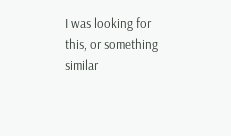I was looking for this, or something similar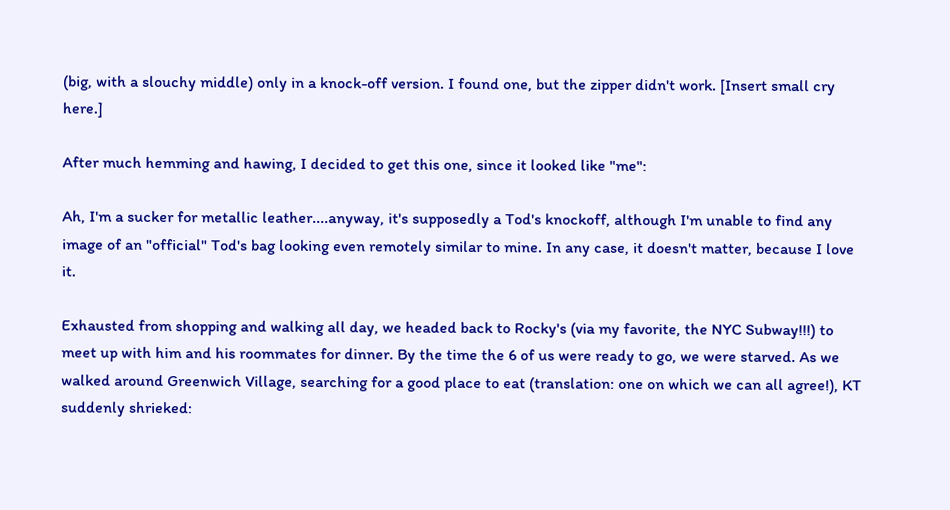(big, with a slouchy middle) only in a knock-off version. I found one, but the zipper didn't work. [Insert small cry here.]

After much hemming and hawing, I decided to get this one, since it looked like "me":

Ah, I'm a sucker for metallic leather....anyway, it's supposedly a Tod's knockoff, although I'm unable to find any image of an "official" Tod's bag looking even remotely similar to mine. In any case, it doesn't matter, because I love it.

Exhausted from shopping and walking all day, we headed back to Rocky's (via my favorite, the NYC Subway!!!) to meet up with him and his roommates for dinner. By the time the 6 of us were ready to go, we were starved. As we walked around Greenwich Village, searching for a good place to eat (translation: one on which we can all agree!), KT suddenly shrieked: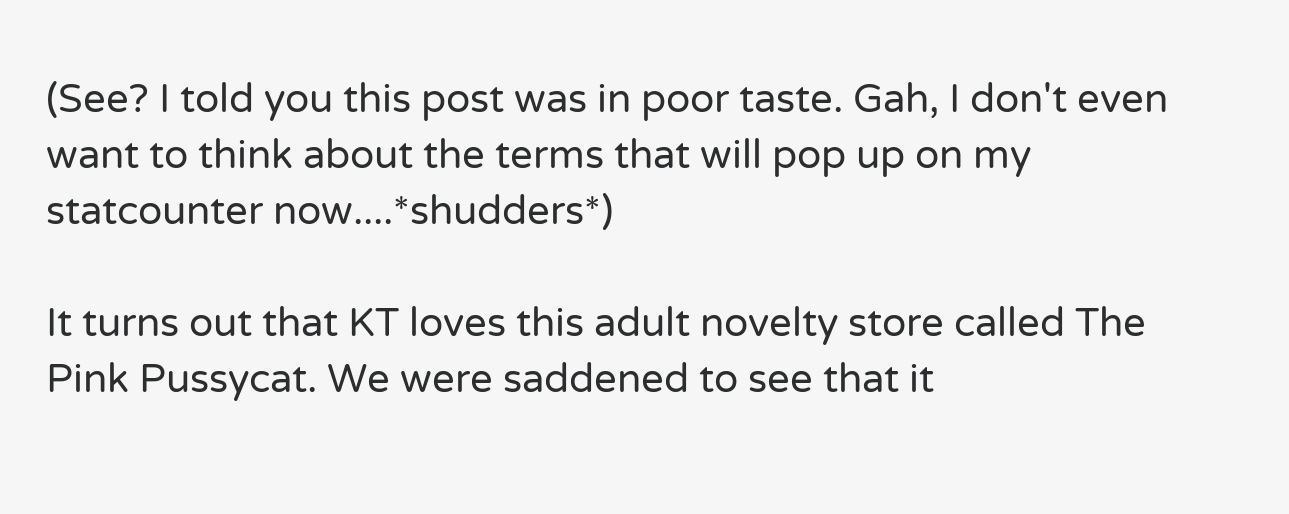(See? I told you this post was in poor taste. Gah, I don't even want to think about the terms that will pop up on my statcounter now....*shudders*)

It turns out that KT loves this adult novelty store called The Pink Pussycat. We were saddened to see that it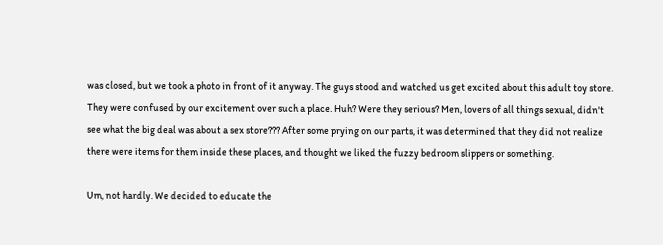was closed, but we took a photo in front of it anyway. The guys stood and watched us get excited about this adult toy store. They were confused by our excitement over such a place. Huh? Were they serious? Men, lovers of all things sexual, didn't see what the big deal was about a sex store??? After some prying on our parts, it was determined that they did not realize there were items for them inside these places, and thought we liked the fuzzy bedroom slippers or something.

Um, not hardly. We decided to educate the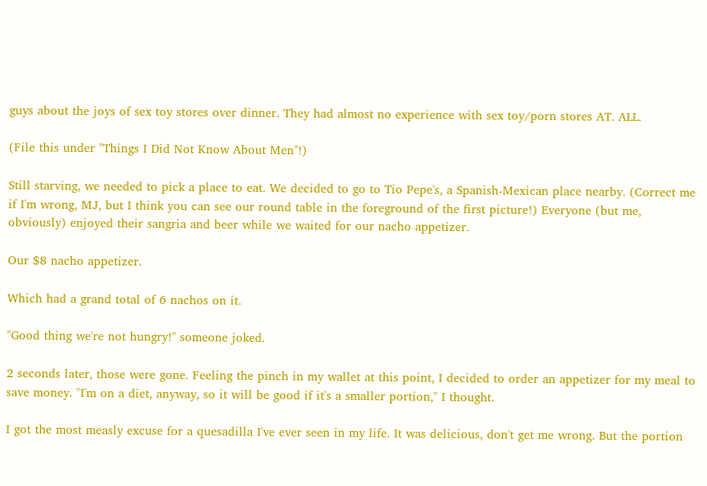guys about the joys of sex toy stores over dinner. They had almost no experience with sex toy/porn stores AT. ALL.

(File this under "Things I Did Not Know About Men"!)

Still starving, we needed to pick a place to eat. We decided to go to Tio Pepe's, a Spanish-Mexican place nearby. (Correct me if I'm wrong, MJ, but I think you can see our round table in the foreground of the first picture!) Everyone (but me, obviously) enjoyed their sangria and beer while we waited for our nacho appetizer.

Our $8 nacho appetizer.

Which had a grand total of 6 nachos on it.

"Good thing we're not hungry!" someone joked.

2 seconds later, those were gone. Feeling the pinch in my wallet at this point, I decided to order an appetizer for my meal to save money. "I'm on a diet, anyway, so it will be good if it's a smaller portion," I thought.

I got the most measly excuse for a quesadilla I've ever seen in my life. It was delicious, don't get me wrong. But the portion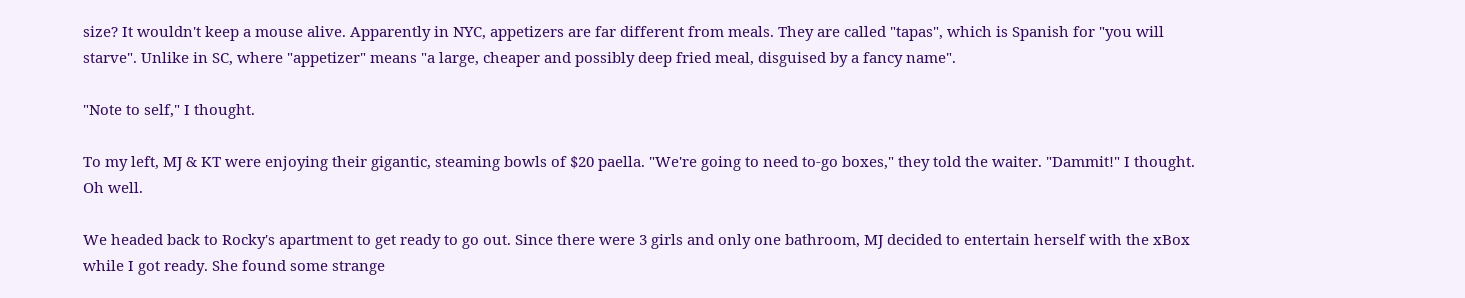size? It wouldn't keep a mouse alive. Apparently in NYC, appetizers are far different from meals. They are called "tapas", which is Spanish for "you will starve". Unlike in SC, where "appetizer" means "a large, cheaper and possibly deep fried meal, disguised by a fancy name".

"Note to self," I thought.

To my left, MJ & KT were enjoying their gigantic, steaming bowls of $20 paella. "We're going to need to-go boxes," they told the waiter. "Dammit!" I thought. Oh well.

We headed back to Rocky's apartment to get ready to go out. Since there were 3 girls and only one bathroom, MJ decided to entertain herself with the xBox while I got ready. She found some strange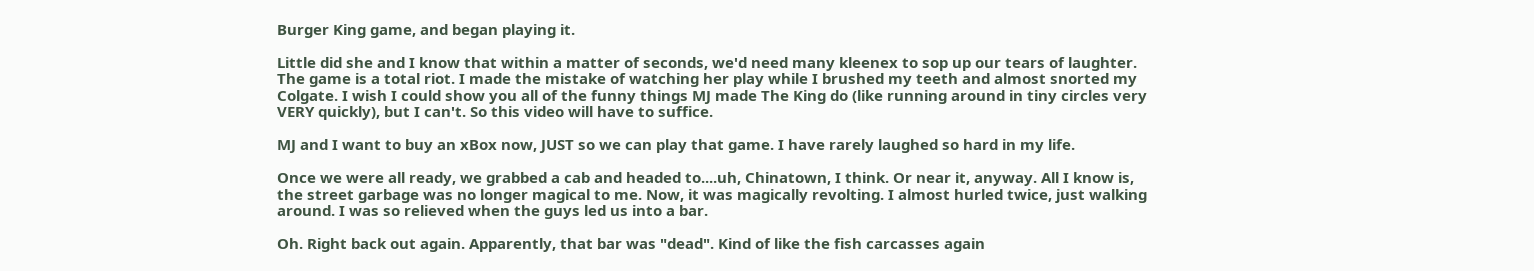Burger King game, and began playing it.

Little did she and I know that within a matter of seconds, we'd need many kleenex to sop up our tears of laughter. The game is a total riot. I made the mistake of watching her play while I brushed my teeth and almost snorted my Colgate. I wish I could show you all of the funny things MJ made The King do (like running around in tiny circles very VERY quickly), but I can't. So this video will have to suffice.

MJ and I want to buy an xBox now, JUST so we can play that game. I have rarely laughed so hard in my life.

Once we were all ready, we grabbed a cab and headed to....uh, Chinatown, I think. Or near it, anyway. All I know is, the street garbage was no longer magical to me. Now, it was magically revolting. I almost hurled twice, just walking around. I was so relieved when the guys led us into a bar.

Oh. Right back out again. Apparently, that bar was "dead". Kind of like the fish carcasses again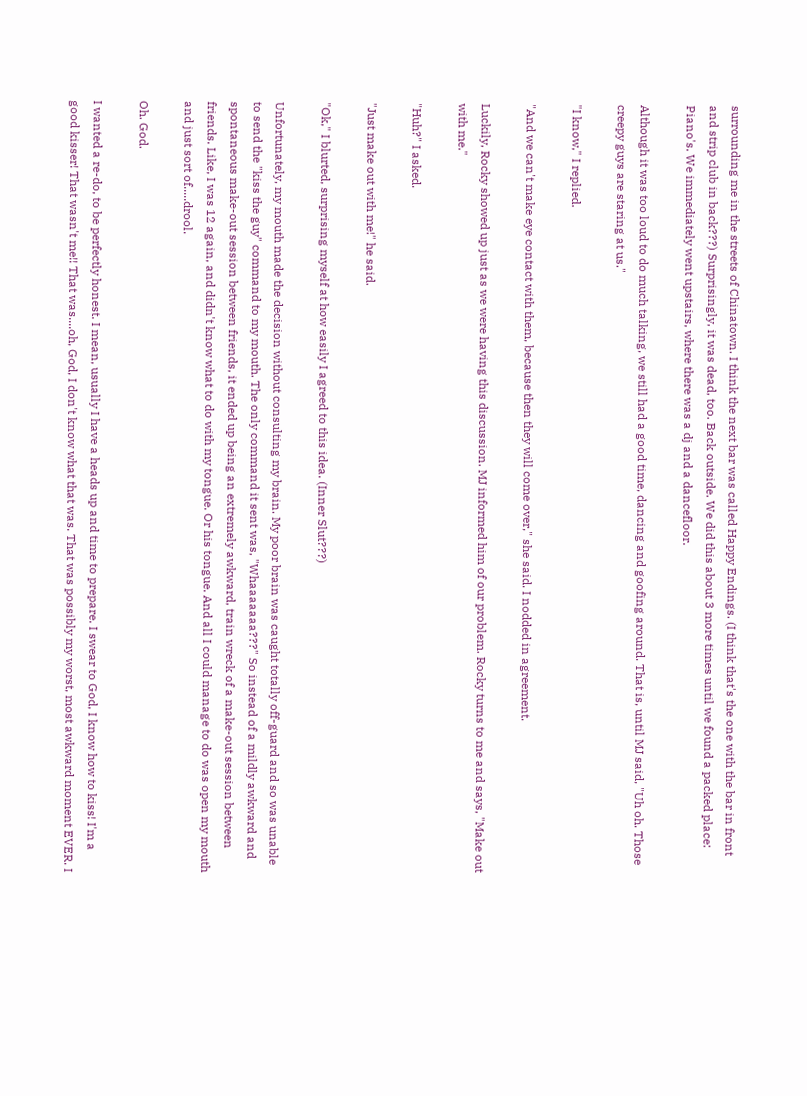surrounding me in the streets of Chinatown. I think the next bar was called Happy Endings. (I think that's the one with the bar in front and strip club in back???) Surprisingly, it was dead, too. Back outside. We did this about 3 more times until we found a packed place: Piano's. We immediately went upstairs, where there was a dj and a dancefloor.

Although it was too loud to do much talking, we still had a good time, dancing and goofing around. That is, until MJ said, "Uh oh. Those creepy guys are staring at us."

"I know," I replied.

"And we can't make eye contact with them, because then they will come over," she said. I nodded in agreement.

Luckily, Rocky showed up just as we were having this discussion. MJ informed him of our problem. Rocky turns to me and says, "Make out with me."

"Huh?" I asked.

"Just make out with me!" he said.

"Ok," I blurted, surprising myself at how easily I agreed to this idea. (Inner Slut???)

Unfortunately, my mouth made the decision without consulting my brain. My poor brain was caught totally off-guard and so was unable to send the "kiss the guy" command to my mouth. The only command it sent was, "Whaaaaaaa???" So instead of a mildly awkward and spontaneous make-out session between friends, it ended up being an extremely awkward, train wreck of a make-out session between friends. Like, I was 12 again, and didn't know what to do with my tongue. Or his tongue. And all I could manage to do was open my mouth and just sort of.....drool.

Oh. God.

I wanted a re-do, to be perfectly honest. I mean, usually I have a heads up and time to prepare. I swear to God, I know how to kiss! I'm a good kisser! That wasn't me!! That was....oh, God, I don't know what that was. That was possibly my worst, most awkward moment EVER. I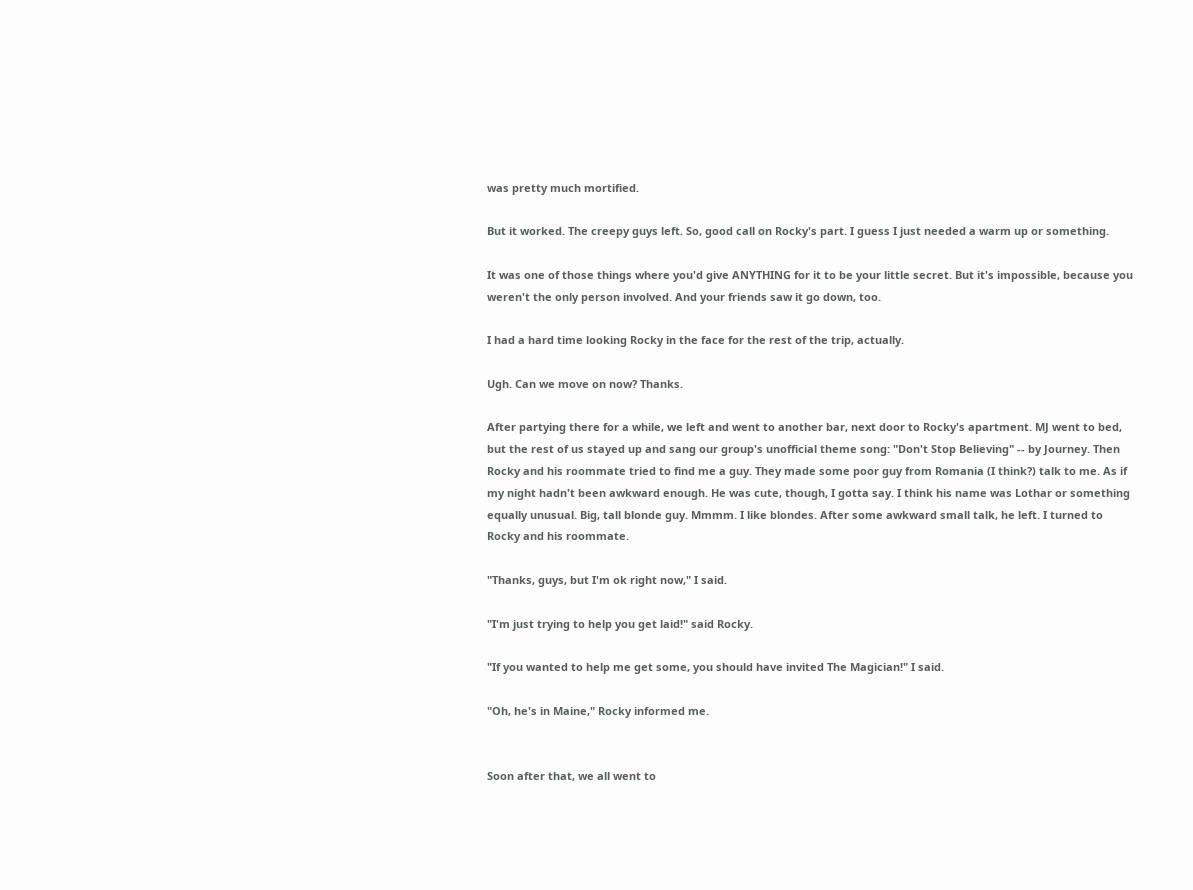was pretty much mortified.

But it worked. The creepy guys left. So, good call on Rocky's part. I guess I just needed a warm up or something.

It was one of those things where you'd give ANYTHING for it to be your little secret. But it's impossible, because you weren't the only person involved. And your friends saw it go down, too.

I had a hard time looking Rocky in the face for the rest of the trip, actually.

Ugh. Can we move on now? Thanks.

After partying there for a while, we left and went to another bar, next door to Rocky's apartment. MJ went to bed, but the rest of us stayed up and sang our group's unofficial theme song: "Don't Stop Believing" -- by Journey. Then Rocky and his roommate tried to find me a guy. They made some poor guy from Romania (I think?) talk to me. As if my night hadn't been awkward enough. He was cute, though, I gotta say. I think his name was Lothar or something equally unusual. Big, tall blonde guy. Mmmm. I like blondes. After some awkward small talk, he left. I turned to Rocky and his roommate.

"Thanks, guys, but I'm ok right now," I said.

"I'm just trying to help you get laid!" said Rocky.

"If you wanted to help me get some, you should have invited The Magician!" I said.

"Oh, he's in Maine," Rocky informed me.


Soon after that, we all went to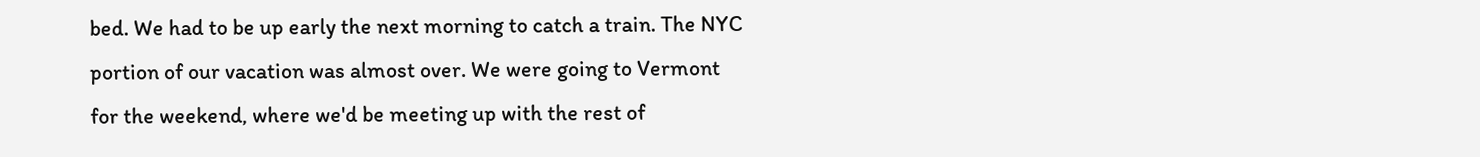bed. We had to be up early the next morning to catch a train. The NYC portion of our vacation was almost over. We were going to Vermont for the weekend, where we'd be meeting up with the rest of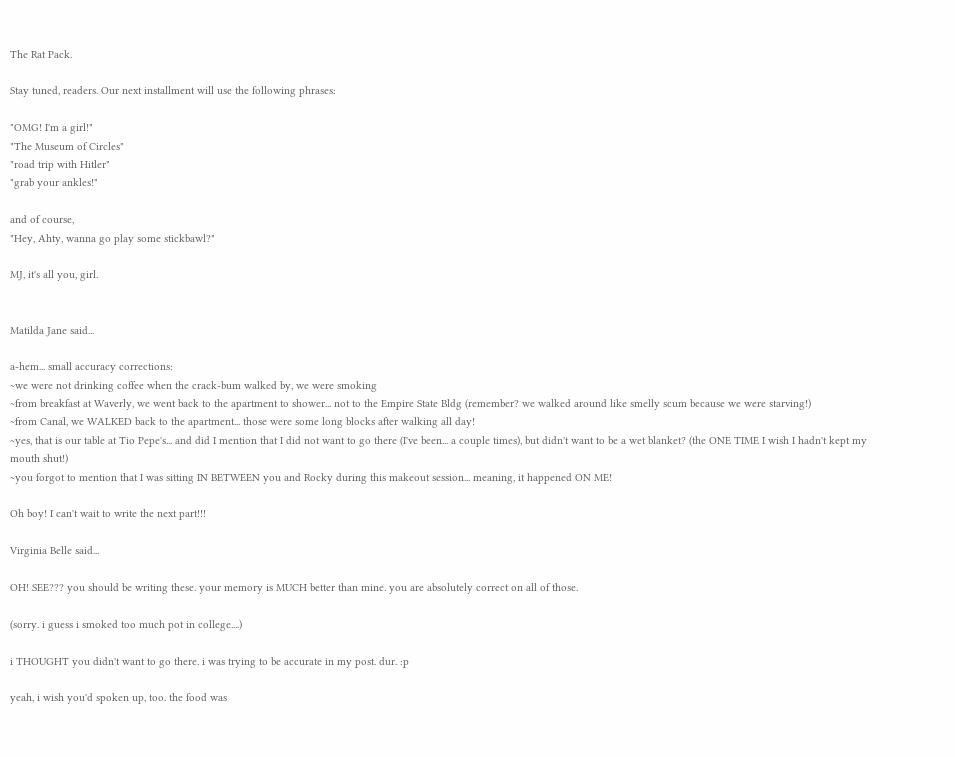The Rat Pack.

Stay tuned, readers. Our next installment will use the following phrases:

"OMG! I'm a girl!"
"The Museum of Circles"
"road trip with Hitler"
"grab your ankles!"

and of course,
"Hey, Ahty, wanna go play some stickbawl?"

MJ, it's all you, girl.


Matilda Jane said...

a-hem... small accuracy corrections:
~we were not drinking coffee when the crack-bum walked by, we were smoking
~from breakfast at Waverly, we went back to the apartment to shower... not to the Empire State Bldg (remember? we walked around like smelly scum because we were starving!)
~from Canal, we WALKED back to the apartment... those were some long blocks after walking all day!
~yes, that is our table at Tio Pepe's... and did I mention that I did not want to go there (I've been... a couple times), but didn't want to be a wet blanket? (the ONE TIME I wish I hadn't kept my mouth shut!)
~you forgot to mention that I was sitting IN BETWEEN you and Rocky during this makeout session... meaning, it happened ON ME!

Oh boy! I can't wait to write the next part!!!

Virginia Belle said...

OH! SEE??? you should be writing these. your memory is MUCH better than mine. you are absolutely correct on all of those.

(sorry. i guess i smoked too much pot in college....)

i THOUGHT you didn't want to go there. i was trying to be accurate in my post. dur. :p

yeah, i wish you'd spoken up, too. the food was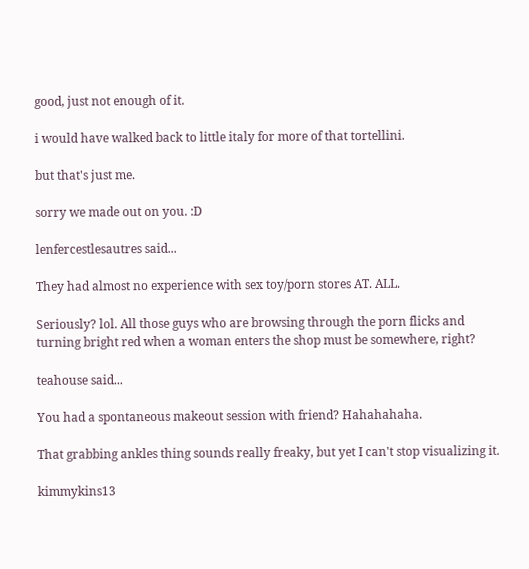good, just not enough of it.

i would have walked back to little italy for more of that tortellini.

but that's just me.

sorry we made out on you. :D

lenfercestlesautres said...

They had almost no experience with sex toy/porn stores AT. ALL.

Seriously? lol. All those guys who are browsing through the porn flicks and turning bright red when a woman enters the shop must be somewhere, right?

teahouse said...

You had a spontaneous makeout session with friend? Hahahahaha.

That grabbing ankles thing sounds really freaky, but yet I can't stop visualizing it.

kimmykins13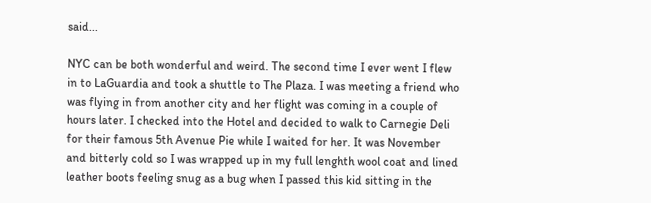said...

NYC can be both wonderful and weird. The second time I ever went I flew in to LaGuardia and took a shuttle to The Plaza. I was meeting a friend who was flying in from another city and her flight was coming in a couple of hours later. I checked into the Hotel and decided to walk to Carnegie Deli for their famous 5th Avenue Pie while I waited for her. It was November and bitterly cold so I was wrapped up in my full lenghth wool coat and lined leather boots feeling snug as a bug when I passed this kid sitting in the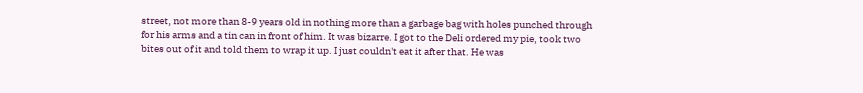street, not more than 8-9 years old in nothing more than a garbage bag with holes punched through for his arms and a tin can in front of him. It was bizarre. I got to the Deli ordered my pie, took two bites out of it and told them to wrap it up. I just couldn't eat it after that. He was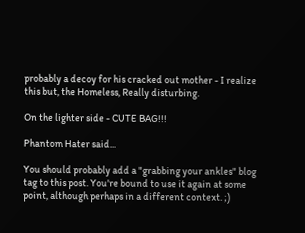probably a decoy for his cracked out mother - I realize this but, the Homeless, Really disturbing.

On the lighter side - CUTE BAG!!!

Phantom Hater said...

You should probably add a "grabbing your ankles" blog tag to this post. You're bound to use it again at some point, although perhaps in a different context. ;)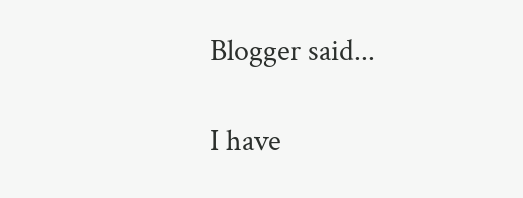Blogger said...

I have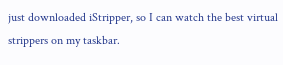just downloaded iStripper, so I can watch the best virtual strippers on my taskbar.